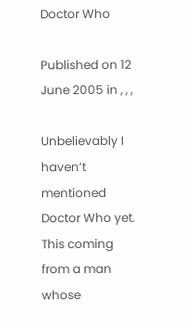Doctor Who

Published on 12 June 2005 in , , ,

Unbelievably I haven’t mentioned Doctor Who yet. This coming from a man whose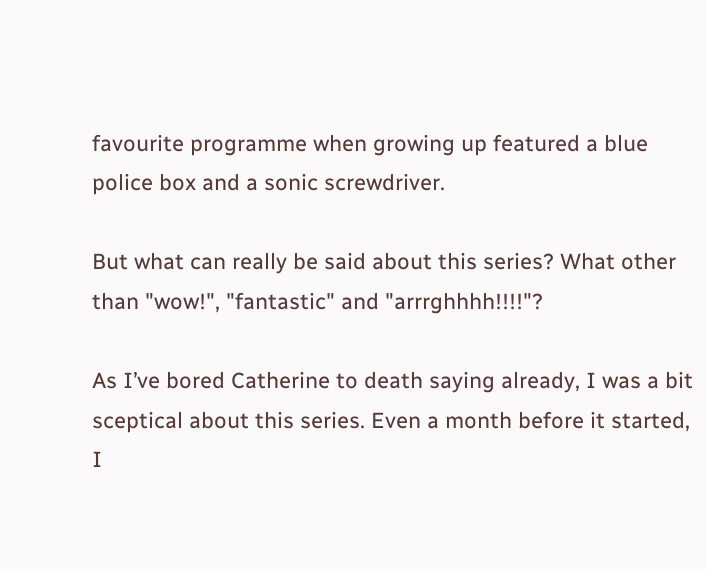favourite programme when growing up featured a blue police box and a sonic screwdriver.

But what can really be said about this series? What other than "wow!", "fantastic" and "arrrghhhh!!!!"?

As I’ve bored Catherine to death saying already, I was a bit sceptical about this series. Even a month before it started, I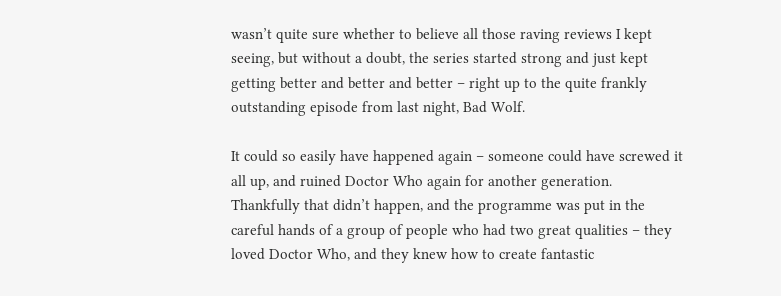wasn’t quite sure whether to believe all those raving reviews I kept seeing, but without a doubt, the series started strong and just kept getting better and better and better – right up to the quite frankly outstanding episode from last night, Bad Wolf.

It could so easily have happened again – someone could have screwed it all up, and ruined Doctor Who again for another generation. Thankfully that didn’t happen, and the programme was put in the careful hands of a group of people who had two great qualities – they loved Doctor Who, and they knew how to create fantastic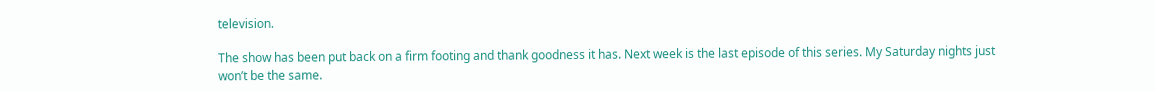television.

The show has been put back on a firm footing and thank goodness it has. Next week is the last episode of this series. My Saturday nights just won’t be the same.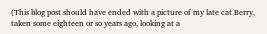(This blog post should have ended with a picture of my late cat Berry, taken some eighteen or so years ago, looking at a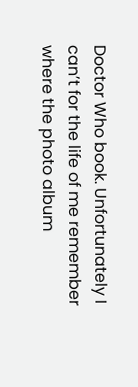Doctor Who book. Unfortunately I can’t for the life of me remember where the photo album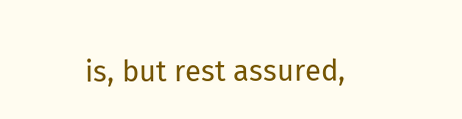is, but rest assured,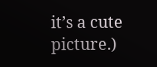it’s a cute picture.)